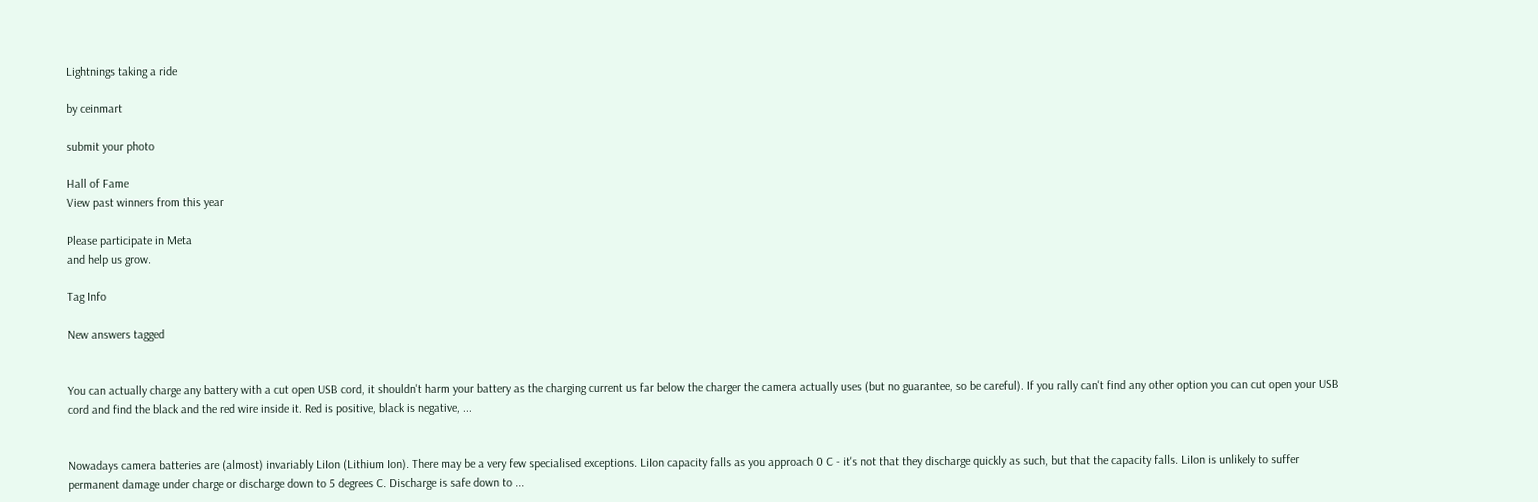Lightnings taking a ride

by ceinmart

submit your photo

Hall of Fame
View past winners from this year

Please participate in Meta
and help us grow.

Tag Info

New answers tagged


You can actually charge any battery with a cut open USB cord, it shouldn't harm your battery as the charging current us far below the charger the camera actually uses (but no guarantee, so be careful). If you rally can't find any other option you can cut open your USB cord and find the black and the red wire inside it. Red is positive, black is negative, ...


Nowadays camera batteries are (almost) invariably LiIon (Lithium Ion). There may be a very few specialised exceptions. LiIon capacity falls as you approach 0 C - it's not that they discharge quickly as such, but that the capacity falls. LiIon is unlikely to suffer permanent damage under charge or discharge down to 5 degrees C. Discharge is safe down to ...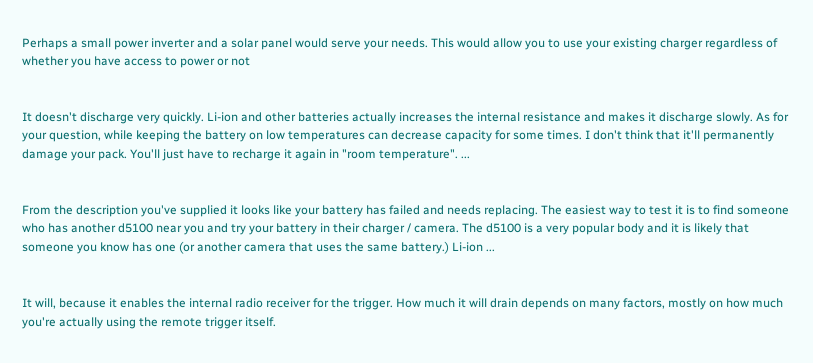Perhaps a small power inverter and a solar panel would serve your needs. This would allow you to use your existing charger regardless of whether you have access to power or not


It doesn't discharge very quickly. Li-ion and other batteries actually increases the internal resistance and makes it discharge slowly. As for your question, while keeping the battery on low temperatures can decrease capacity for some times. I don't think that it'll permanently damage your pack. You'll just have to recharge it again in "room temperature". ...


From the description you've supplied it looks like your battery has failed and needs replacing. The easiest way to test it is to find someone who has another d5100 near you and try your battery in their charger / camera. The d5100 is a very popular body and it is likely that someone you know has one (or another camera that uses the same battery.) Li-ion ...


It will, because it enables the internal radio receiver for the trigger. How much it will drain depends on many factors, mostly on how much you're actually using the remote trigger itself.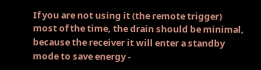If you are not using it (the remote trigger) most of the time, the drain should be minimal, because the receiver it will enter a standby mode to save energy -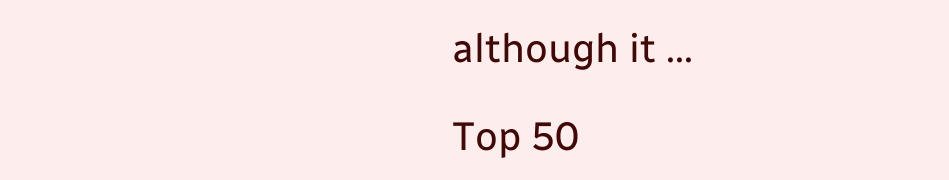although it ...

Top 50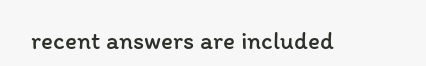recent answers are included